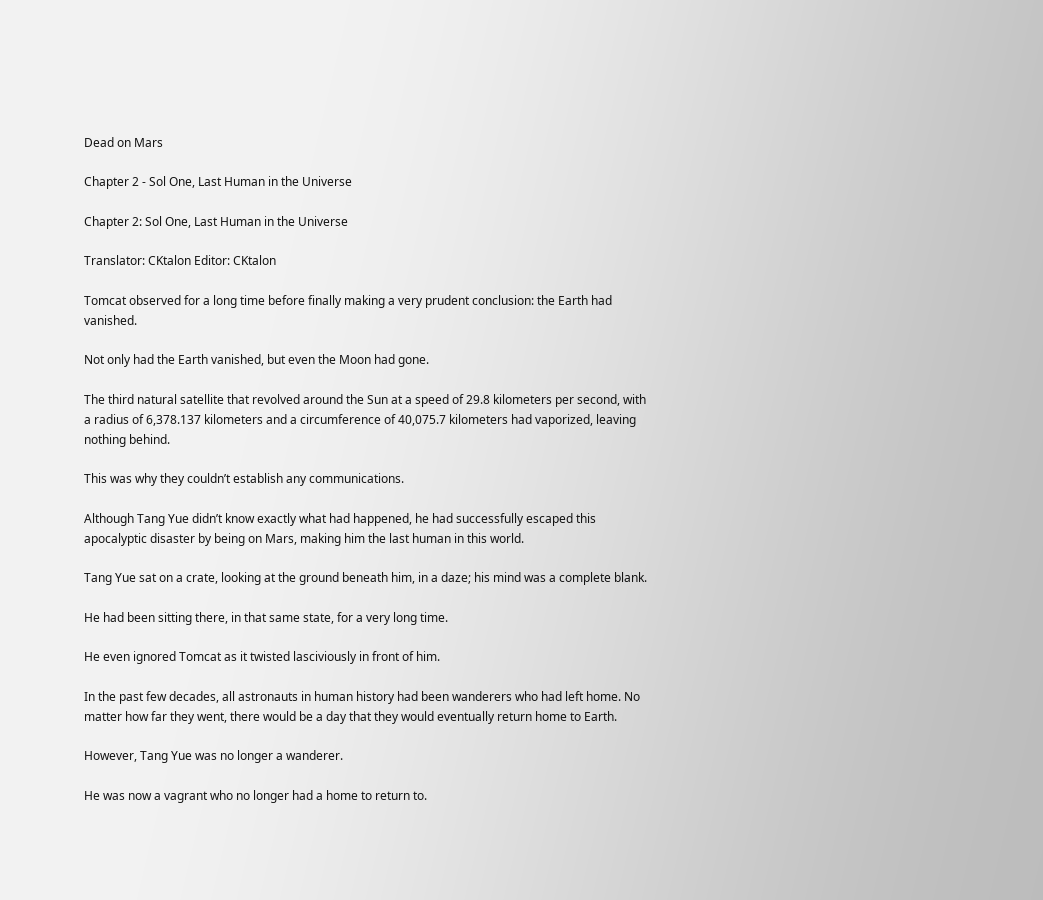Dead on Mars

Chapter 2 - Sol One, Last Human in the Universe

Chapter 2: Sol One, Last Human in the Universe

Translator: CKtalon Editor: CKtalon

Tomcat observed for a long time before finally making a very prudent conclusion: the Earth had vanished.

Not only had the Earth vanished, but even the Moon had gone.

The third natural satellite that revolved around the Sun at a speed of 29.8 kilometers per second, with a radius of 6,378.137 kilometers and a circumference of 40,075.7 kilometers had vaporized, leaving nothing behind.

This was why they couldn’t establish any communications.

Although Tang Yue didn’t know exactly what had happened, he had successfully escaped this apocalyptic disaster by being on Mars, making him the last human in this world.

Tang Yue sat on a crate, looking at the ground beneath him, in a daze; his mind was a complete blank.

He had been sitting there, in that same state, for a very long time.

He even ignored Tomcat as it twisted lasciviously in front of him.

In the past few decades, all astronauts in human history had been wanderers who had left home. No matter how far they went, there would be a day that they would eventually return home to Earth.

However, Tang Yue was no longer a wanderer.

He was now a vagrant who no longer had a home to return to.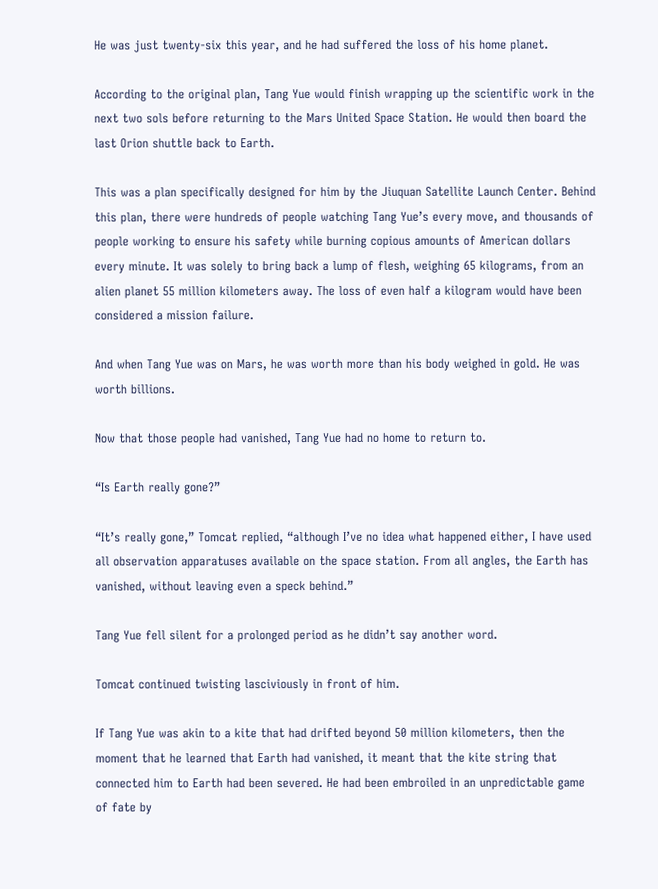He was just twenty-six this year, and he had suffered the loss of his home planet.

According to the original plan, Tang Yue would finish wrapping up the scientific work in the next two sols before returning to the Mars United Space Station. He would then board the last Orion shuttle back to Earth.

This was a plan specifically designed for him by the Jiuquan Satellite Launch Center. Behind this plan, there were hundreds of people watching Tang Yue’s every move, and thousands of people working to ensure his safety while burning copious amounts of American dollars every minute. It was solely to bring back a lump of flesh, weighing 65 kilograms, from an alien planet 55 million kilometers away. The loss of even half a kilogram would have been considered a mission failure.

And when Tang Yue was on Mars, he was worth more than his body weighed in gold. He was worth billions.

Now that those people had vanished, Tang Yue had no home to return to.

“Is Earth really gone?”

“It’s really gone,” Tomcat replied, “although I’ve no idea what happened either, I have used all observation apparatuses available on the space station. From all angles, the Earth has vanished, without leaving even a speck behind.”

Tang Yue fell silent for a prolonged period as he didn’t say another word.

Tomcat continued twisting lasciviously in front of him.

If Tang Yue was akin to a kite that had drifted beyond 50 million kilometers, then the moment that he learned that Earth had vanished, it meant that the kite string that connected him to Earth had been severed. He had been embroiled in an unpredictable game of fate by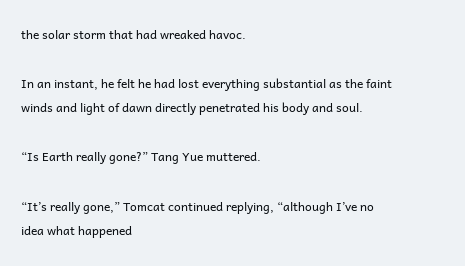the solar storm that had wreaked havoc.

In an instant, he felt he had lost everything substantial as the faint winds and light of dawn directly penetrated his body and soul.

“Is Earth really gone?” Tang Yue muttered.

“It’s really gone,” Tomcat continued replying, “although I’ve no idea what happened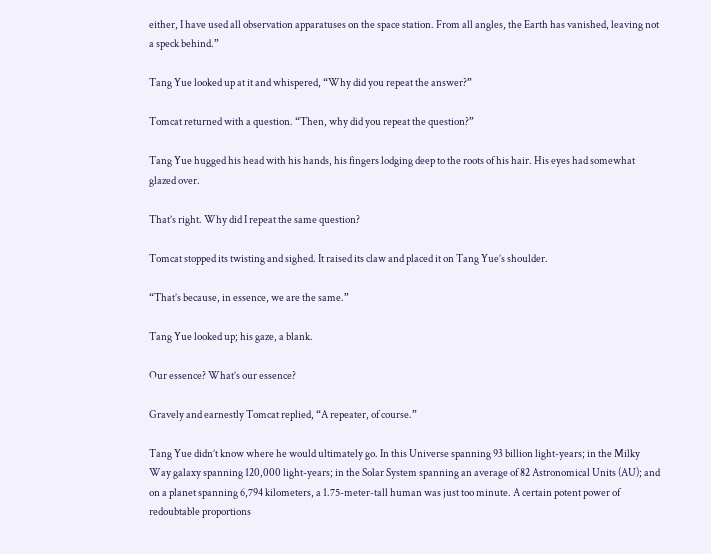either, I have used all observation apparatuses on the space station. From all angles, the Earth has vanished, leaving not a speck behind.”

Tang Yue looked up at it and whispered, “Why did you repeat the answer?”

Tomcat returned with a question. “Then, why did you repeat the question?”

Tang Yue hugged his head with his hands, his fingers lodging deep to the roots of his hair. His eyes had somewhat glazed over.

That’s right. Why did I repeat the same question?

Tomcat stopped its twisting and sighed. It raised its claw and placed it on Tang Yue’s shoulder.

“That’s because, in essence, we are the same.”

Tang Yue looked up; his gaze, a blank.

Our essence? What’s our essence?

Gravely and earnestly Tomcat replied, “A repeater, of course.”

Tang Yue didn’t know where he would ultimately go. In this Universe spanning 93 billion light-years; in the Milky Way galaxy spanning 120,000 light-years; in the Solar System spanning an average of 82 Astronomical Units (AU); and on a planet spanning 6,794 kilometers, a 1.75-meter-tall human was just too minute. A certain potent power of redoubtable proportions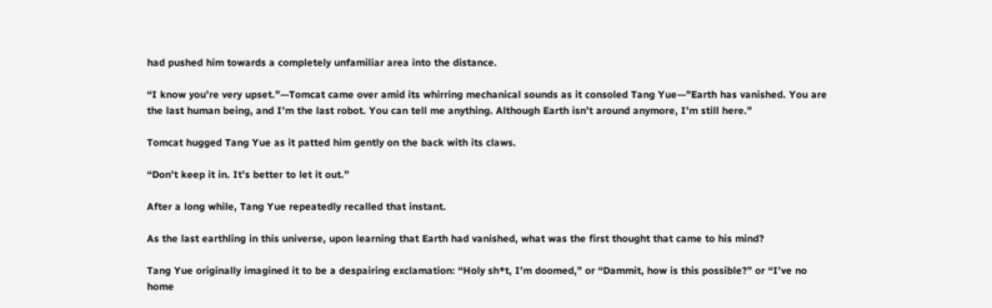had pushed him towards a completely unfamiliar area into the distance.

“I know you’re very upset.”—Tomcat came over amid its whirring mechanical sounds as it consoled Tang Yue—”Earth has vanished. You are the last human being, and I’m the last robot. You can tell me anything. Although Earth isn’t around anymore, I’m still here.”

Tomcat hugged Tang Yue as it patted him gently on the back with its claws.

“Don’t keep it in. It’s better to let it out.”

After a long while, Tang Yue repeatedly recalled that instant.

As the last earthling in this universe, upon learning that Earth had vanished, what was the first thought that came to his mind?

Tang Yue originally imagined it to be a despairing exclamation: “Holy sh*t, I’m doomed,” or “Dammit, how is this possible?” or “I’ve no home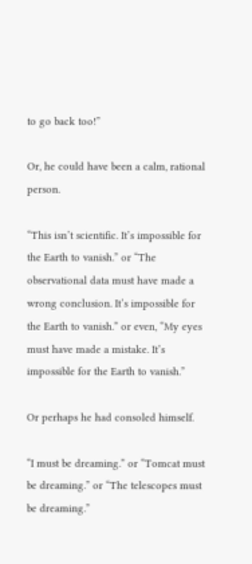to go back too!”

Or, he could have been a calm, rational person.

“This isn’t scientific. It’s impossible for the Earth to vanish.” or “The observational data must have made a wrong conclusion. It’s impossible for the Earth to vanish.” or even, “My eyes must have made a mistake. It’s impossible for the Earth to vanish.”

Or perhaps he had consoled himself.

“I must be dreaming.” or “Tomcat must be dreaming.” or “The telescopes must be dreaming.”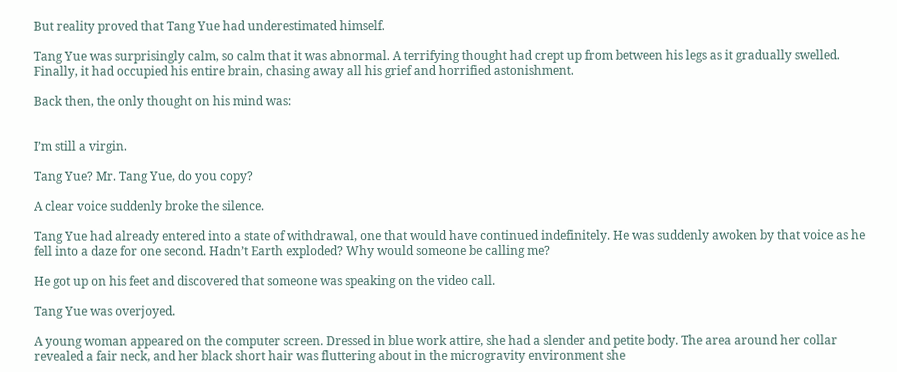But reality proved that Tang Yue had underestimated himself.

Tang Yue was surprisingly calm, so calm that it was abnormal. A terrifying thought had crept up from between his legs as it gradually swelled. Finally, it had occupied his entire brain, chasing away all his grief and horrified astonishment.

Back then, the only thought on his mind was:


I’m still a virgin.

Tang Yue? Mr. Tang Yue, do you copy?

A clear voice suddenly broke the silence.

Tang Yue had already entered into a state of withdrawal, one that would have continued indefinitely. He was suddenly awoken by that voice as he fell into a daze for one second. Hadn’t Earth exploded? Why would someone be calling me?

He got up on his feet and discovered that someone was speaking on the video call.

Tang Yue was overjoyed.

A young woman appeared on the computer screen. Dressed in blue work attire, she had a slender and petite body. The area around her collar revealed a fair neck, and her black short hair was fluttering about in the microgravity environment she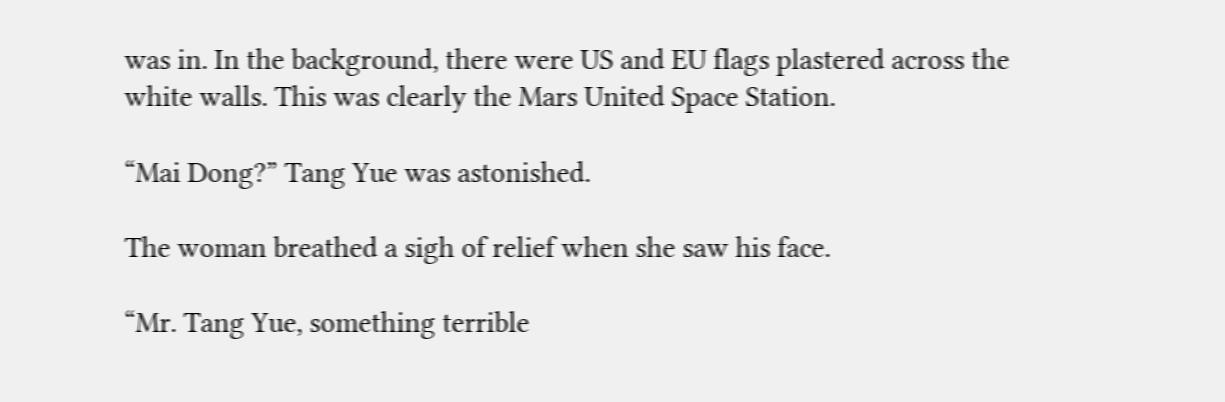was in. In the background, there were US and EU flags plastered across the white walls. This was clearly the Mars United Space Station.

“Mai Dong?” Tang Yue was astonished.

The woman breathed a sigh of relief when she saw his face.

“Mr. Tang Yue, something terrible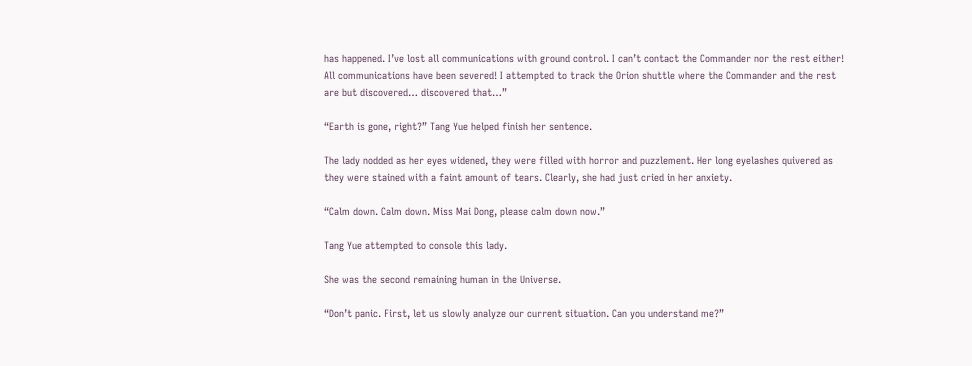has happened. I’ve lost all communications with ground control. I can’t contact the Commander nor the rest either! All communications have been severed! I attempted to track the Orion shuttle where the Commander and the rest are but discovered… discovered that…”

“Earth is gone, right?” Tang Yue helped finish her sentence.

The lady nodded as her eyes widened, they were filled with horror and puzzlement. Her long eyelashes quivered as they were stained with a faint amount of tears. Clearly, she had just cried in her anxiety.

“Calm down. Calm down. Miss Mai Dong, please calm down now.”

Tang Yue attempted to console this lady.

She was the second remaining human in the Universe.

“Don’t panic. First, let us slowly analyze our current situation. Can you understand me?”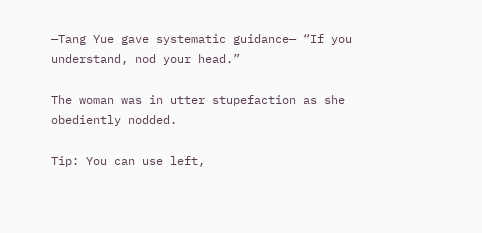—Tang Yue gave systematic guidance— “If you understand, nod your head.”

The woman was in utter stupefaction as she obediently nodded.

Tip: You can use left,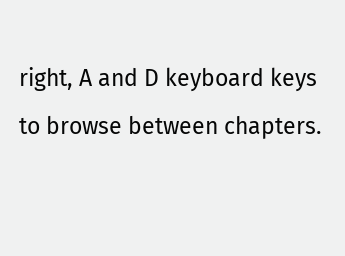right, A and D keyboard keys to browse between chapters.